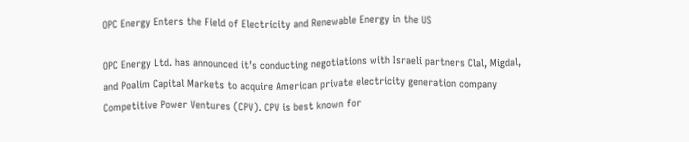OPC Energy Enters the Field of Electricity and Renewable Energy in the US

OPC Energy Ltd. has announced it’s conducting negotiations with Israeli partners Clal, Migdal, and Poalim Capital Markets to acquire American private electricity generation company Competitive Power Ventures (CPV). CPV is best known for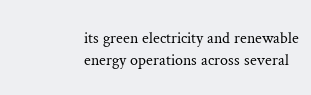its green electricity and renewable energy operations across several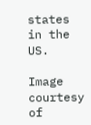states in the US.

Image courtesy of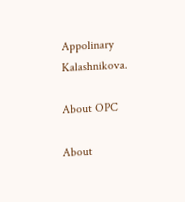Appolinary Kalashnikova.

About OPC

About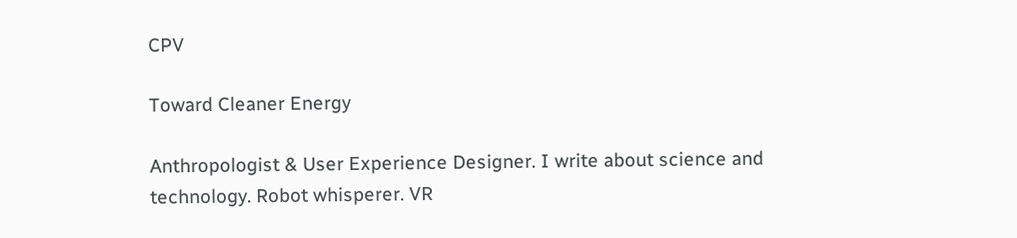CPV

Toward Cleaner Energy

Anthropologist & User Experience Designer. I write about science and technology. Robot whisperer. VR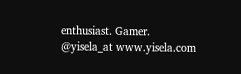enthusiast. Gamer. @yisela_at www.yisela.com